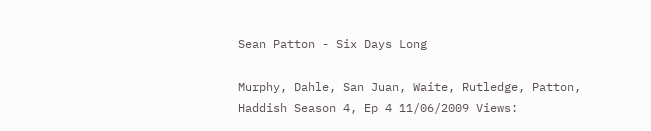Sean Patton - Six Days Long

Murphy, Dahle, San Juan, Waite, Rutledge, Patton, Haddish Season 4, Ep 4 11/06/2009 Views: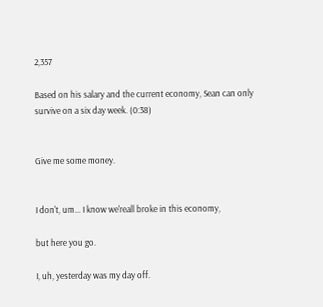2,357

Based on his salary and the current economy, Sean can only survive on a six day week. (0:38)


Give me some money.


I don't, um... I know we'reall broke in this economy,

but here you go.

I, uh, yesterday was my day off.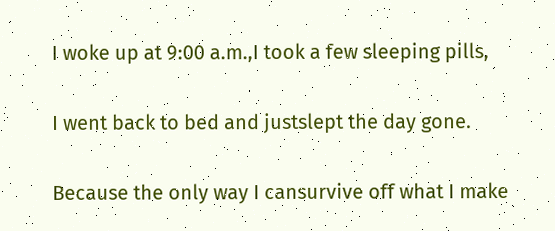I woke up at 9:00 a.m.,I took a few sleeping pills,

I went back to bed and justslept the day gone.

Because the only way I cansurvive off what I make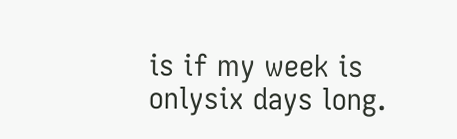is if my week is onlysix days long.